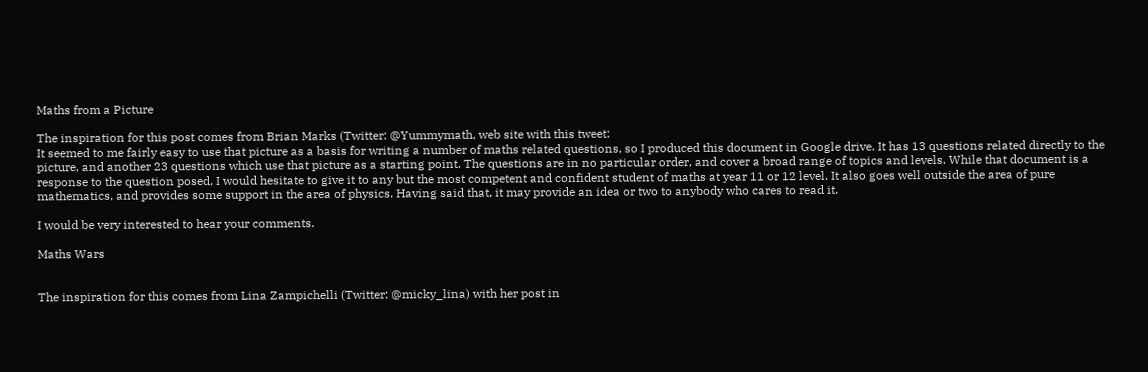Maths from a Picture

The inspiration for this post comes from Brian Marks (Twitter: @Yummymath, web site with this tweet:
It seemed to me fairly easy to use that picture as a basis for writing a number of maths related questions, so I produced this document in Google drive. It has 13 questions related directly to the picture, and another 23 questions which use that picture as a starting point. The questions are in no particular order, and cover a broad range of topics and levels. While that document is a response to the question posed, I would hesitate to give it to any but the most competent and confident student of maths at year 11 or 12 level. It also goes well outside the area of pure mathematics, and provides some support in the area of physics. Having said that, it may provide an idea or two to anybody who cares to read it.

I would be very interested to hear your comments.

Maths Wars


The inspiration for this comes from Lina Zampichelli (Twitter: @micky_lina) with her post in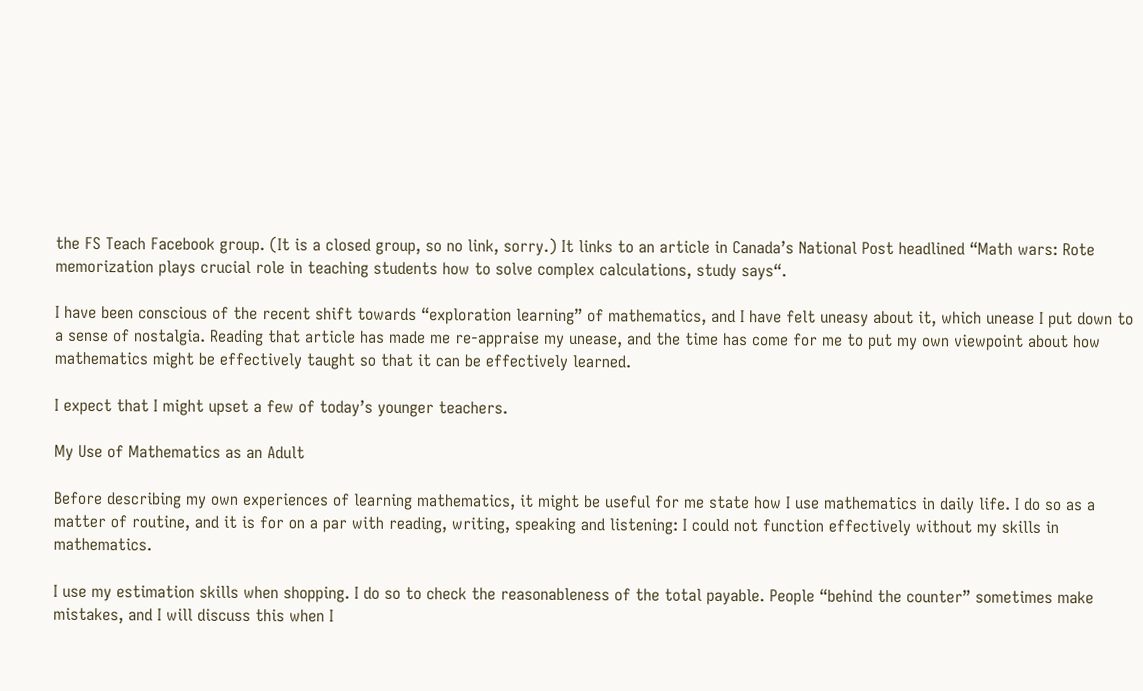the FS Teach Facebook group. (It is a closed group, so no link, sorry.) It links to an article in Canada’s National Post headlined “Math wars: Rote memorization plays crucial role in teaching students how to solve complex calculations, study says“.

I have been conscious of the recent shift towards “exploration learning” of mathematics, and I have felt uneasy about it, which unease I put down to a sense of nostalgia. Reading that article has made me re-appraise my unease, and the time has come for me to put my own viewpoint about how mathematics might be effectively taught so that it can be effectively learned.

I expect that I might upset a few of today’s younger teachers.

My Use of Mathematics as an Adult

Before describing my own experiences of learning mathematics, it might be useful for me state how I use mathematics in daily life. I do so as a matter of routine, and it is for on a par with reading, writing, speaking and listening: I could not function effectively without my skills in mathematics.

I use my estimation skills when shopping. I do so to check the reasonableness of the total payable. People “behind the counter” sometimes make mistakes, and I will discuss this when I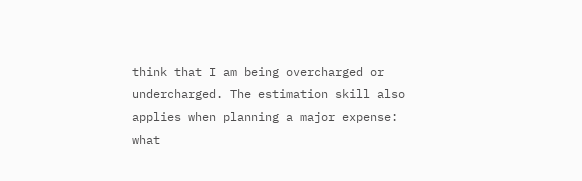think that I am being overcharged or undercharged. The estimation skill also applies when planning a major expense: what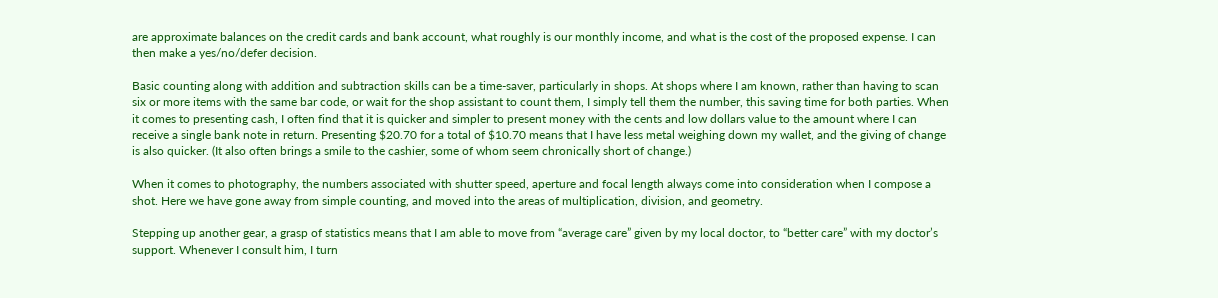are approximate balances on the credit cards and bank account, what roughly is our monthly income, and what is the cost of the proposed expense. I can then make a yes/no/defer decision.

Basic counting along with addition and subtraction skills can be a time-saver, particularly in shops. At shops where I am known, rather than having to scan six or more items with the same bar code, or wait for the shop assistant to count them, I simply tell them the number, this saving time for both parties. When it comes to presenting cash, I often find that it is quicker and simpler to present money with the cents and low dollars value to the amount where I can receive a single bank note in return. Presenting $20.70 for a total of $10.70 means that I have less metal weighing down my wallet, and the giving of change is also quicker. (It also often brings a smile to the cashier, some of whom seem chronically short of change.)

When it comes to photography, the numbers associated with shutter speed, aperture and focal length always come into consideration when I compose a shot. Here we have gone away from simple counting, and moved into the areas of multiplication, division, and geometry.

Stepping up another gear, a grasp of statistics means that I am able to move from “average care” given by my local doctor, to “better care” with my doctor’s support. Whenever I consult him, I turn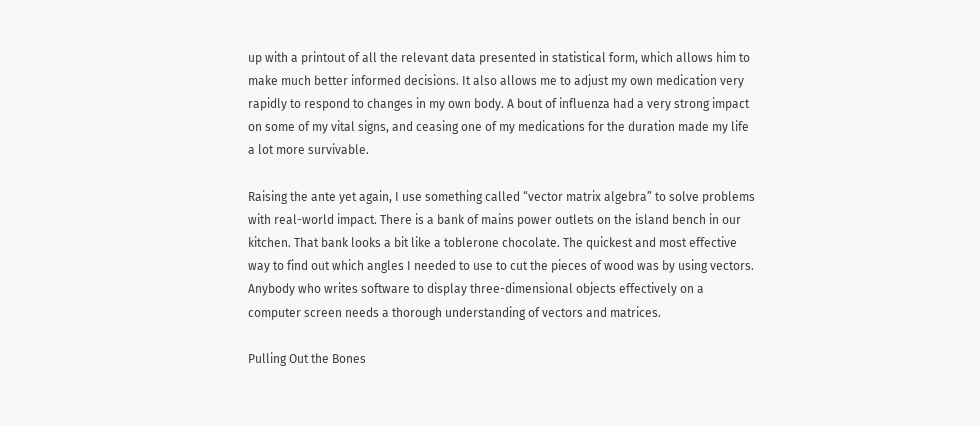up with a printout of all the relevant data presented in statistical form, which allows him to make much better informed decisions. It also allows me to adjust my own medication very rapidly to respond to changes in my own body. A bout of influenza had a very strong impact on some of my vital signs, and ceasing one of my medications for the duration made my life a lot more survivable.

Raising the ante yet again, I use something called “vector matrix algebra” to solve problems with real-world impact. There is a bank of mains power outlets on the island bench in our kitchen. That bank looks a bit like a toblerone chocolate. The quickest and most effective way to find out which angles I needed to use to cut the pieces of wood was by using vectors. Anybody who writes software to display three-dimensional objects effectively on a computer screen needs a thorough understanding of vectors and matrices.

Pulling Out the Bones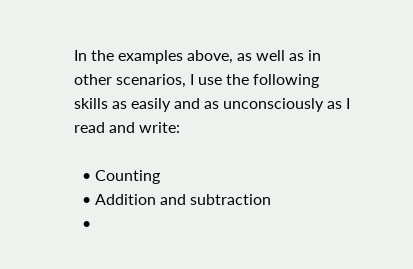In the examples above, as well as in other scenarios, I use the following skills as easily and as unconsciously as I read and write:

  • Counting
  • Addition and subtraction
  •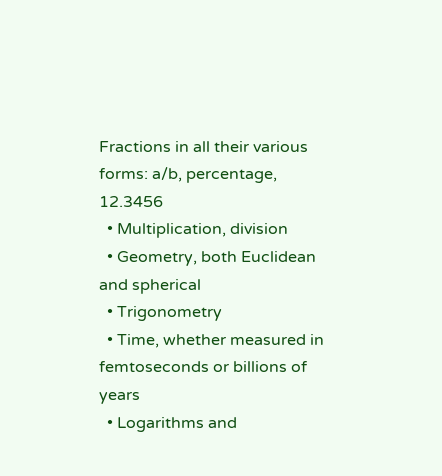Fractions in all their various forms: a/b, percentage, 12.3456
  • Multiplication, division
  • Geometry, both Euclidean and spherical
  • Trigonometry
  • Time, whether measured in femtoseconds or billions of years
  • Logarithms and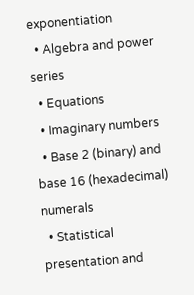exponentiation
  • Algebra and power series
  • Equations
  • Imaginary numbers
  • Base 2 (binary) and base 16 (hexadecimal) numerals
  • Statistical presentation and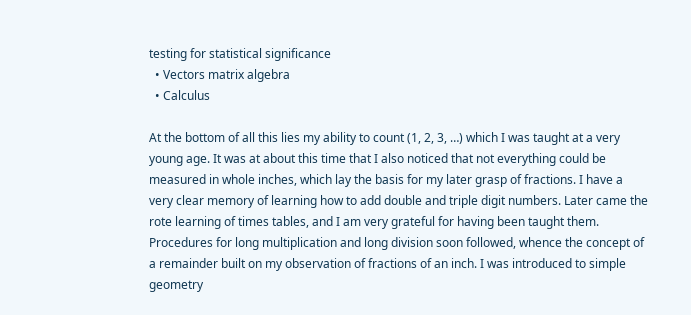testing for statistical significance
  • Vectors matrix algebra
  • Calculus

At the bottom of all this lies my ability to count (1, 2, 3, …) which I was taught at a very young age. It was at about this time that I also noticed that not everything could be measured in whole inches, which lay the basis for my later grasp of fractions. I have a very clear memory of learning how to add double and triple digit numbers. Later came the rote learning of times tables, and I am very grateful for having been taught them. Procedures for long multiplication and long division soon followed, whence the concept of a remainder built on my observation of fractions of an inch. I was introduced to simple geometry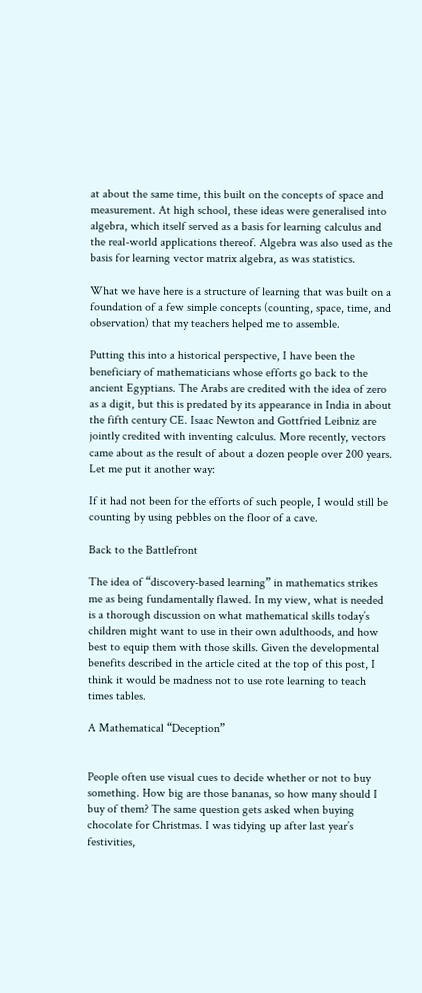at about the same time, this built on the concepts of space and measurement. At high school, these ideas were generalised into algebra, which itself served as a basis for learning calculus and the real-world applications thereof. Algebra was also used as the basis for learning vector matrix algebra, as was statistics.

What we have here is a structure of learning that was built on a foundation of a few simple concepts (counting, space, time, and observation) that my teachers helped me to assemble.

Putting this into a historical perspective, I have been the beneficiary of mathematicians whose efforts go back to the ancient Egyptians. The Arabs are credited with the idea of zero as a digit, but this is predated by its appearance in India in about the fifth century CE. Isaac Newton and Gottfried Leibniz are jointly credited with inventing calculus. More recently, vectors came about as the result of about a dozen people over 200 years. Let me put it another way:

If it had not been for the efforts of such people, I would still be counting by using pebbles on the floor of a cave.

Back to the Battlefront

The idea of “discovery-based learning” in mathematics strikes me as being fundamentally flawed. In my view, what is needed is a thorough discussion on what mathematical skills today’s children might want to use in their own adulthoods, and how best to equip them with those skills. Given the developmental benefits described in the article cited at the top of this post, I think it would be madness not to use rote learning to teach times tables.

A Mathematical “Deception”


People often use visual cues to decide whether or not to buy something. How big are those bananas, so how many should I buy of them? The same question gets asked when buying chocolate for Christmas. I was tidying up after last year’s festivities,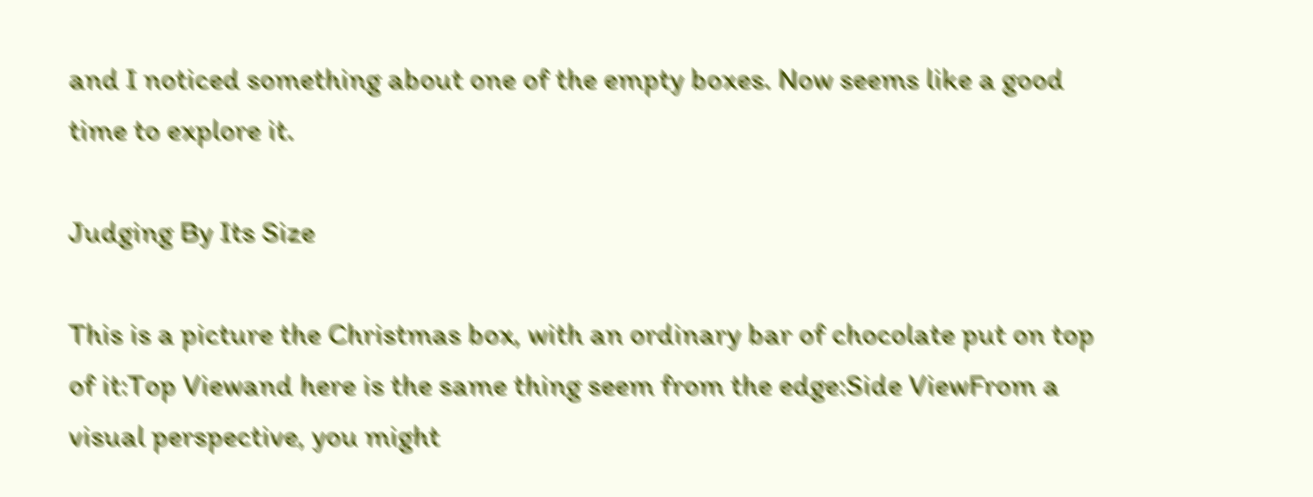and I noticed something about one of the empty boxes. Now seems like a good time to explore it.

Judging By Its Size

This is a picture the Christmas box, with an ordinary bar of chocolate put on top of it:Top Viewand here is the same thing seem from the edge:Side ViewFrom a visual perspective, you might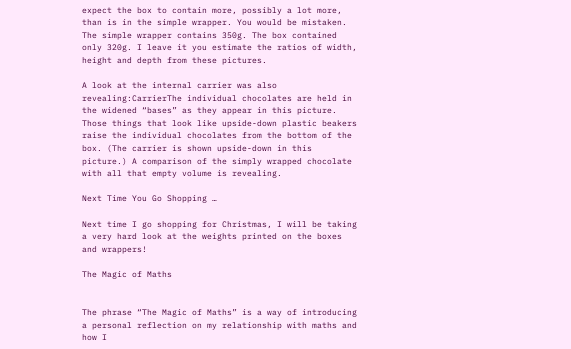expect the box to contain more, possibly a lot more, than is in the simple wrapper. You would be mistaken. The simple wrapper contains 350g. The box contained only 320g. I leave it you estimate the ratios of width, height and depth from these pictures.

A look at the internal carrier was also revealing:CarrierThe individual chocolates are held in the widened “bases” as they appear in this picture. Those things that look like upside-down plastic beakers raise the individual chocolates from the bottom of the box. (The carrier is shown upside-down in this picture.) A comparison of the simply wrapped chocolate with all that empty volume is revealing.

Next Time You Go Shopping …

Next time I go shopping for Christmas, I will be taking a very hard look at the weights printed on the boxes and wrappers!

The Magic of Maths


The phrase “The Magic of Maths” is a way of introducing a personal reflection on my relationship with maths and how I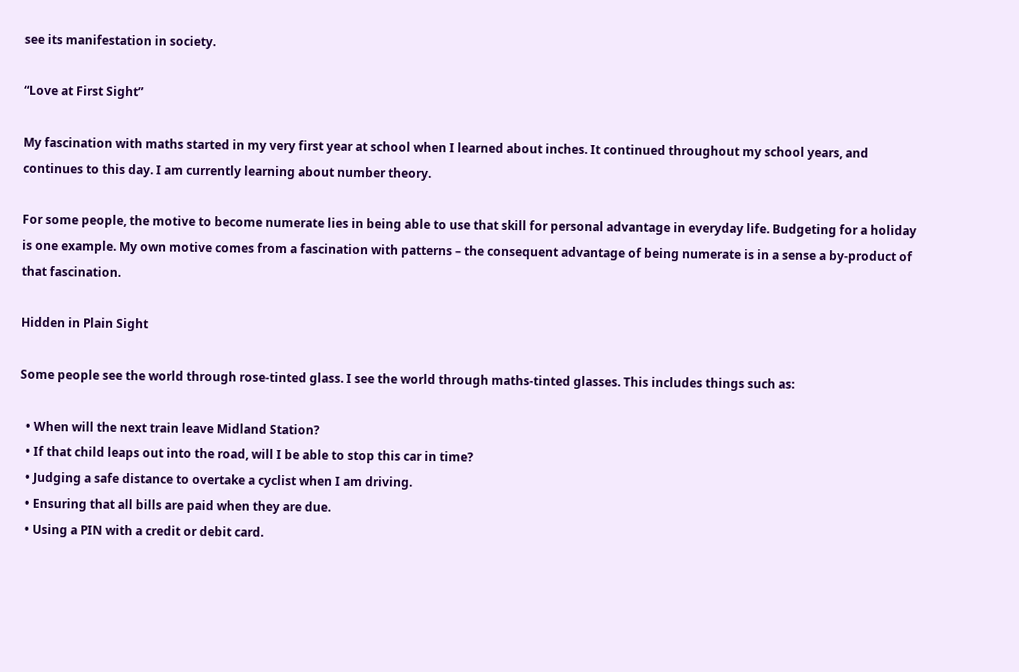see its manifestation in society.

“Love at First Sight”

My fascination with maths started in my very first year at school when I learned about inches. It continued throughout my school years, and continues to this day. I am currently learning about number theory.

For some people, the motive to become numerate lies in being able to use that skill for personal advantage in everyday life. Budgeting for a holiday is one example. My own motive comes from a fascination with patterns – the consequent advantage of being numerate is in a sense a by-product of that fascination.

Hidden in Plain Sight

Some people see the world through rose-tinted glass. I see the world through maths-tinted glasses. This includes things such as:

  • When will the next train leave Midland Station?
  • If that child leaps out into the road, will I be able to stop this car in time?
  • Judging a safe distance to overtake a cyclist when I am driving.
  • Ensuring that all bills are paid when they are due.
  • Using a PIN with a credit or debit card.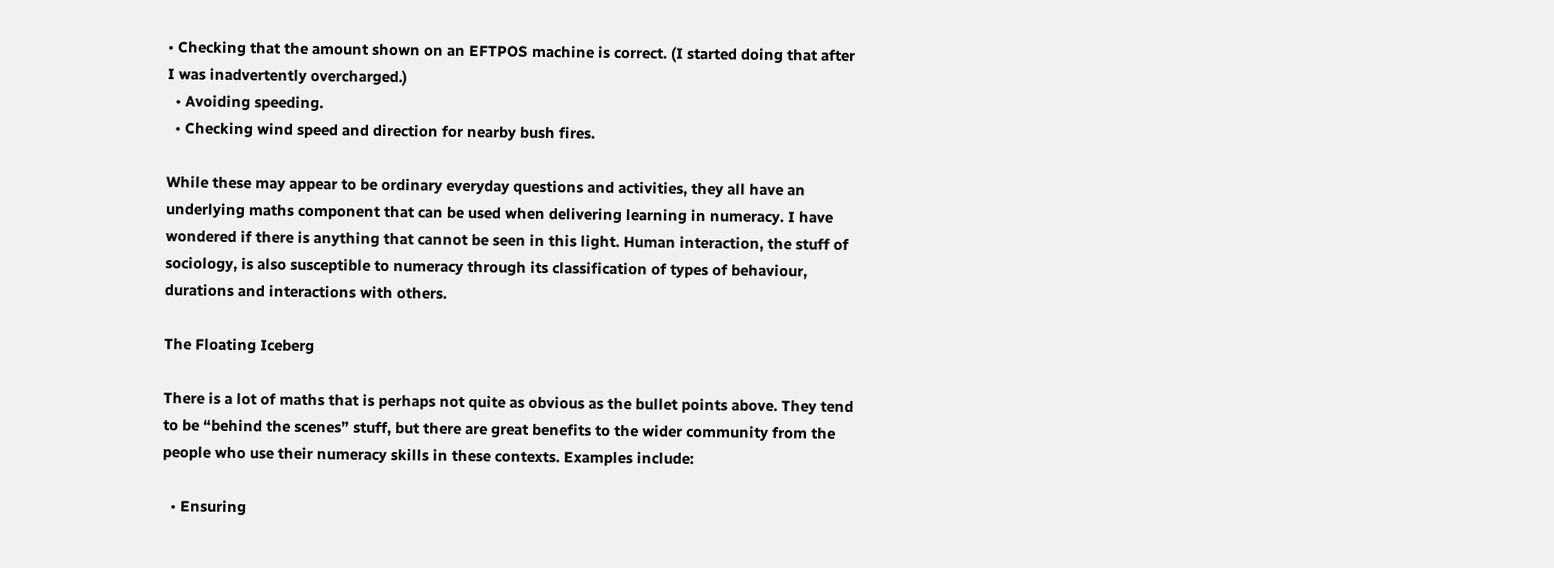• Checking that the amount shown on an EFTPOS machine is correct. (I started doing that after I was inadvertently overcharged.)
  • Avoiding speeding.
  • Checking wind speed and direction for nearby bush fires.

While these may appear to be ordinary everyday questions and activities, they all have an underlying maths component that can be used when delivering learning in numeracy. I have wondered if there is anything that cannot be seen in this light. Human interaction, the stuff of sociology, is also susceptible to numeracy through its classification of types of behaviour, durations and interactions with others.

The Floating Iceberg

There is a lot of maths that is perhaps not quite as obvious as the bullet points above. They tend to be “behind the scenes” stuff, but there are great benefits to the wider community from the people who use their numeracy skills in these contexts. Examples include:

  • Ensuring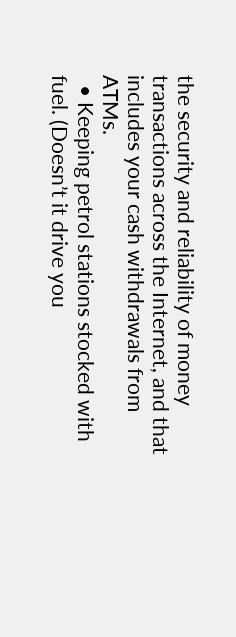the security and reliability of money transactions across the Internet, and that includes your cash withdrawals from ATMs.
  • Keeping petrol stations stocked with fuel. (Doesn’t it drive you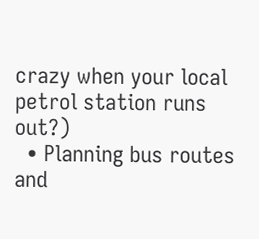crazy when your local petrol station runs out?)
  • Planning bus routes and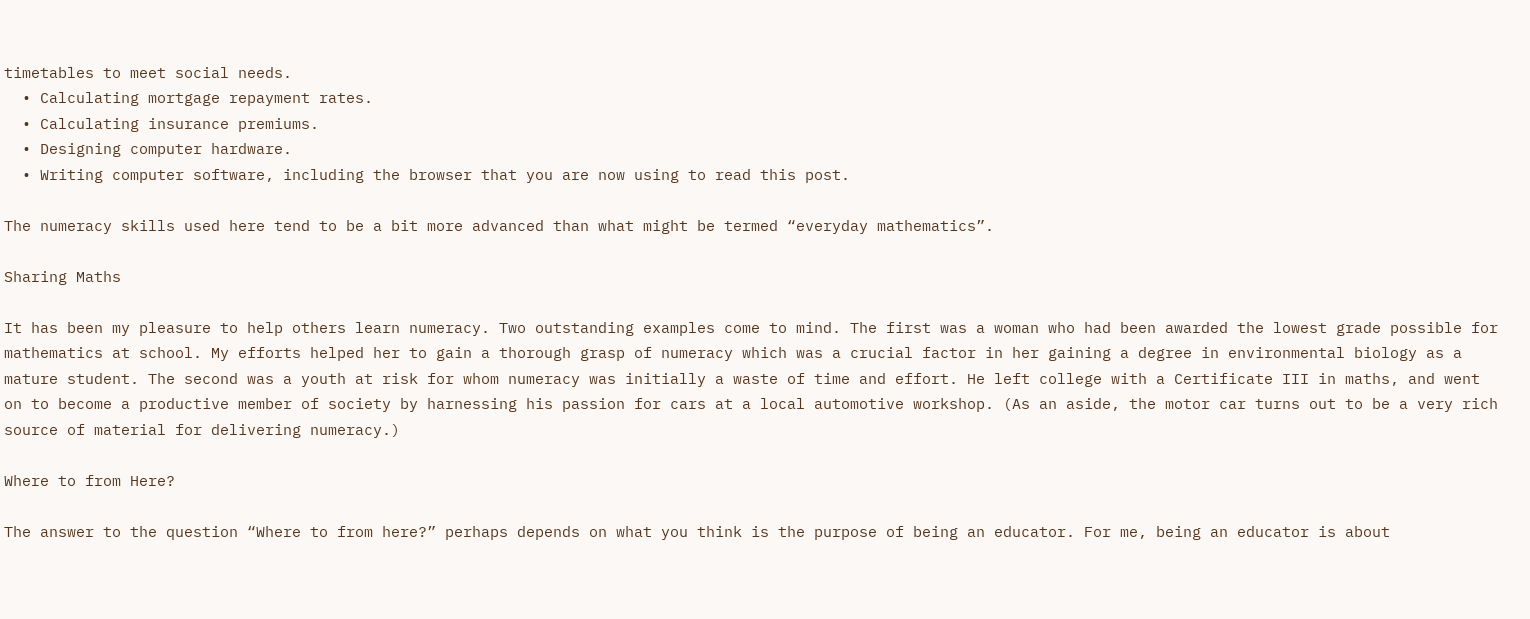timetables to meet social needs.
  • Calculating mortgage repayment rates.
  • Calculating insurance premiums.
  • Designing computer hardware.
  • Writing computer software, including the browser that you are now using to read this post.

The numeracy skills used here tend to be a bit more advanced than what might be termed “everyday mathematics”.

Sharing Maths

It has been my pleasure to help others learn numeracy. Two outstanding examples come to mind. The first was a woman who had been awarded the lowest grade possible for mathematics at school. My efforts helped her to gain a thorough grasp of numeracy which was a crucial factor in her gaining a degree in environmental biology as a mature student. The second was a youth at risk for whom numeracy was initially a waste of time and effort. He left college with a Certificate III in maths, and went on to become a productive member of society by harnessing his passion for cars at a local automotive workshop. (As an aside, the motor car turns out to be a very rich source of material for delivering numeracy.)

Where to from Here?

The answer to the question “Where to from here?” perhaps depends on what you think is the purpose of being an educator. For me, being an educator is about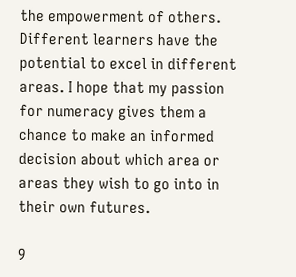the empowerment of others. Different learners have the potential to excel in different areas. I hope that my passion for numeracy gives them a chance to make an informed decision about which area or areas they wish to go into in their own futures.

9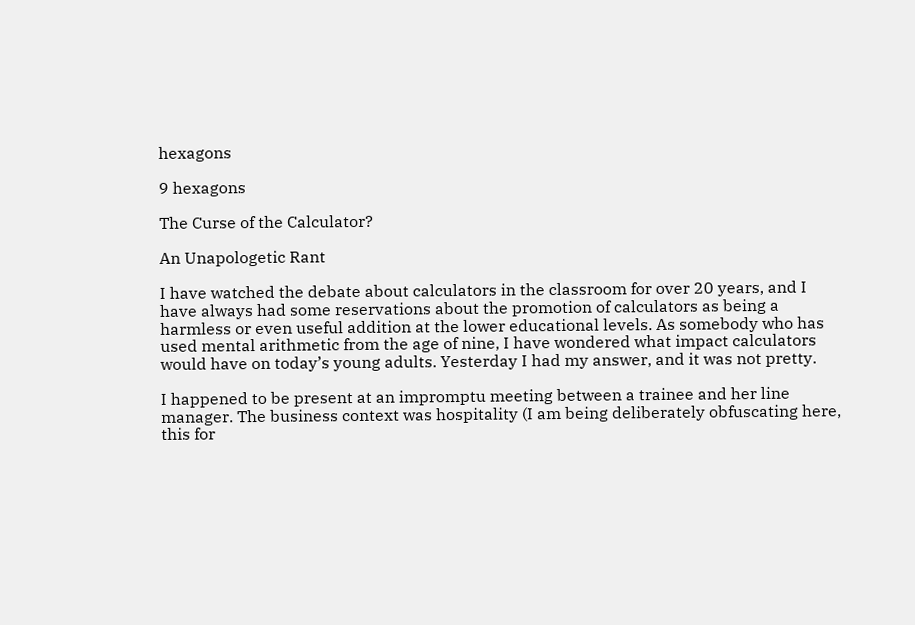hexagons

9 hexagons

The Curse of the Calculator?

An Unapologetic Rant

I have watched the debate about calculators in the classroom for over 20 years, and I have always had some reservations about the promotion of calculators as being a harmless or even useful addition at the lower educational levels. As somebody who has used mental arithmetic from the age of nine, I have wondered what impact calculators would have on today’s young adults. Yesterday I had my answer, and it was not pretty.

I happened to be present at an impromptu meeting between a trainee and her line manager. The business context was hospitality (I am being deliberately obfuscating here, this for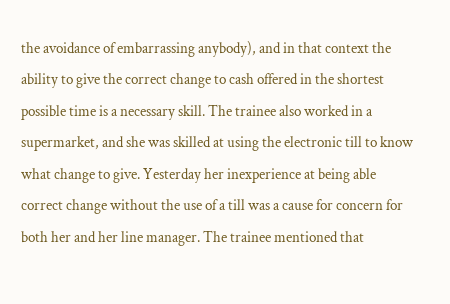the avoidance of embarrassing anybody), and in that context the ability to give the correct change to cash offered in the shortest possible time is a necessary skill. The trainee also worked in a supermarket, and she was skilled at using the electronic till to know what change to give. Yesterday her inexperience at being able correct change without the use of a till was a cause for concern for both her and her line manager. The trainee mentioned that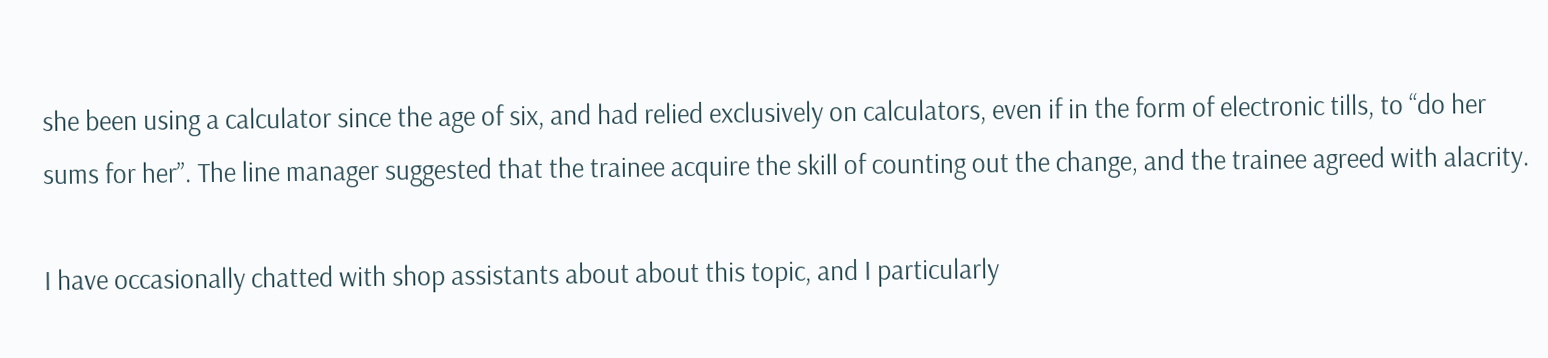she been using a calculator since the age of six, and had relied exclusively on calculators, even if in the form of electronic tills, to “do her sums for her”. The line manager suggested that the trainee acquire the skill of counting out the change, and the trainee agreed with alacrity.

I have occasionally chatted with shop assistants about about this topic, and I particularly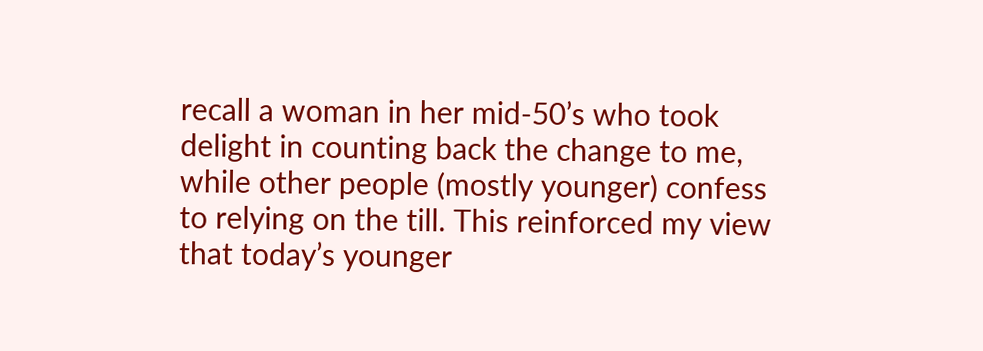recall a woman in her mid-50’s who took delight in counting back the change to me, while other people (mostly younger) confess to relying on the till. This reinforced my view that today’s younger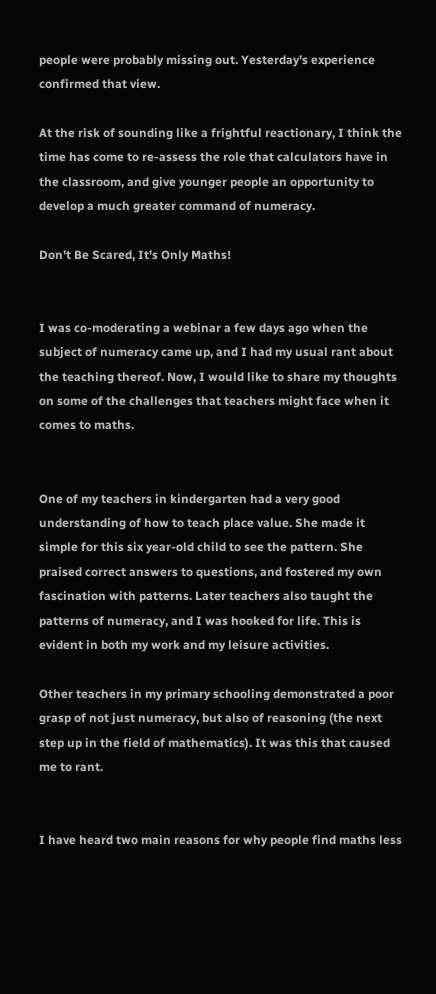people were probably missing out. Yesterday’s experience confirmed that view.

At the risk of sounding like a frightful reactionary, I think the time has come to re-assess the role that calculators have in the classroom, and give younger people an opportunity to develop a much greater command of numeracy.

Don’t Be Scared, It’s Only Maths!


I was co-moderating a webinar a few days ago when the subject of numeracy came up, and I had my usual rant about the teaching thereof. Now, I would like to share my thoughts on some of the challenges that teachers might face when it comes to maths.


One of my teachers in kindergarten had a very good understanding of how to teach place value. She made it simple for this six year-old child to see the pattern. She praised correct answers to questions, and fostered my own fascination with patterns. Later teachers also taught the patterns of numeracy, and I was hooked for life. This is evident in both my work and my leisure activities.

Other teachers in my primary schooling demonstrated a poor grasp of not just numeracy, but also of reasoning (the next step up in the field of mathematics). It was this that caused me to rant.


I have heard two main reasons for why people find maths less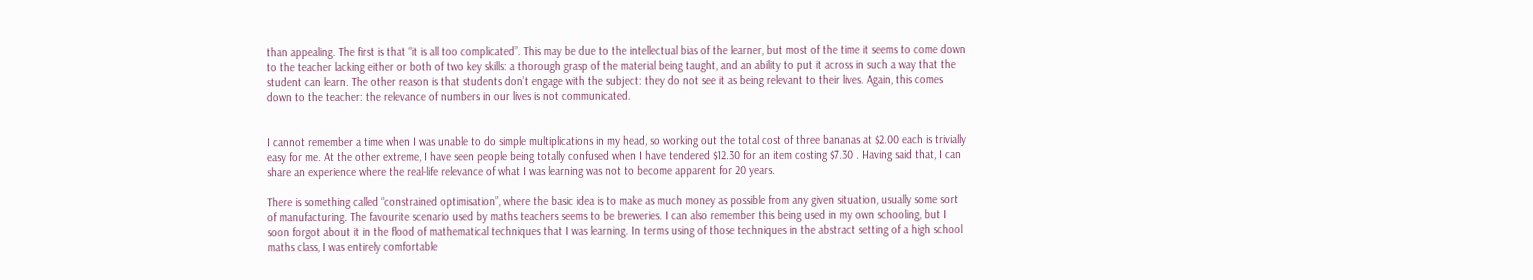than appealing. The first is that “it is all too complicated”. This may be due to the intellectual bias of the learner, but most of the time it seems to come down to the teacher lacking either or both of two key skills: a thorough grasp of the material being taught, and an ability to put it across in such a way that the student can learn. The other reason is that students don’t engage with the subject: they do not see it as being relevant to their lives. Again, this comes down to the teacher: the relevance of numbers in our lives is not communicated.


I cannot remember a time when I was unable to do simple multiplications in my head, so working out the total cost of three bananas at $2.00 each is trivially easy for me. At the other extreme, I have seen people being totally confused when I have tendered $12.30 for an item costing $7.30 . Having said that, I can share an experience where the real-life relevance of what I was learning was not to become apparent for 20 years.

There is something called “constrained optimisation”, where the basic idea is to make as much money as possible from any given situation, usually some sort of manufacturing. The favourite scenario used by maths teachers seems to be breweries. I can also remember this being used in my own schooling, but I soon forgot about it in the flood of mathematical techniques that I was learning. In terms using of those techniques in the abstract setting of a high school maths class, I was entirely comfortable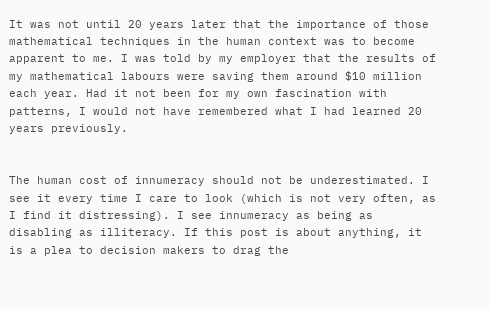It was not until 20 years later that the importance of those mathematical techniques in the human context was to become apparent to me. I was told by my employer that the results of my mathematical labours were saving them around $10 million each year. Had it not been for my own fascination with patterns, I would not have remembered what I had learned 20 years previously.


The human cost of innumeracy should not be underestimated. I see it every time I care to look (which is not very often, as I find it distressing). I see innumeracy as being as disabling as illiteracy. If this post is about anything, it is a plea to decision makers to drag the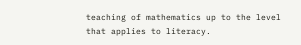teaching of mathematics up to the level that applies to literacy.